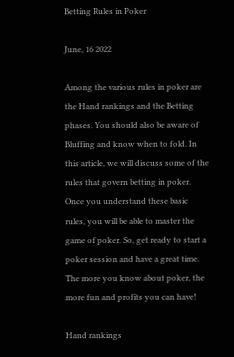Betting Rules in Poker

June, 16 2022

Among the various rules in poker are the Hand rankings and the Betting phases. You should also be aware of Bluffing and know when to fold. In this article, we will discuss some of the rules that govern betting in poker. Once you understand these basic rules, you will be able to master the game of poker. So, get ready to start a poker session and have a great time. The more you know about poker, the more fun and profits you can have!

Hand rankings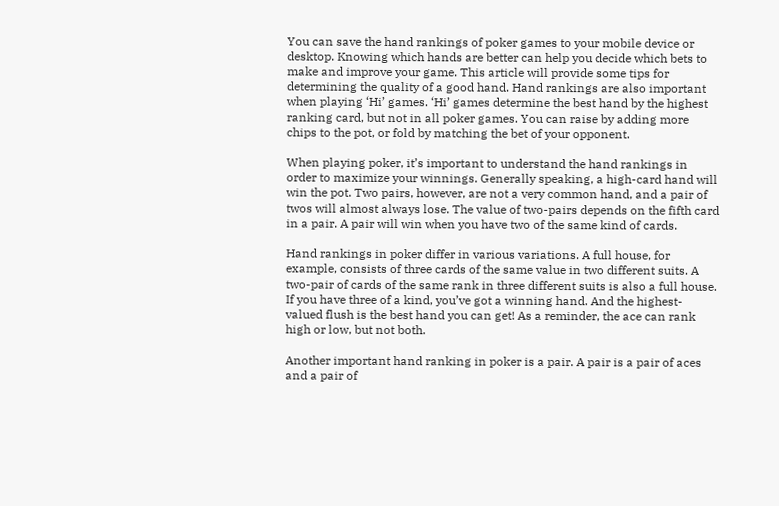You can save the hand rankings of poker games to your mobile device or desktop. Knowing which hands are better can help you decide which bets to make and improve your game. This article will provide some tips for determining the quality of a good hand. Hand rankings are also important when playing ‘Hi’ games. ‘Hi’ games determine the best hand by the highest ranking card, but not in all poker games. You can raise by adding more chips to the pot, or fold by matching the bet of your opponent.

When playing poker, it’s important to understand the hand rankings in order to maximize your winnings. Generally speaking, a high-card hand will win the pot. Two pairs, however, are not a very common hand, and a pair of twos will almost always lose. The value of two-pairs depends on the fifth card in a pair. A pair will win when you have two of the same kind of cards.

Hand rankings in poker differ in various variations. A full house, for example, consists of three cards of the same value in two different suits. A two-pair of cards of the same rank in three different suits is also a full house. If you have three of a kind, you’ve got a winning hand. And the highest-valued flush is the best hand you can get! As a reminder, the ace can rank high or low, but not both.

Another important hand ranking in poker is a pair. A pair is a pair of aces and a pair of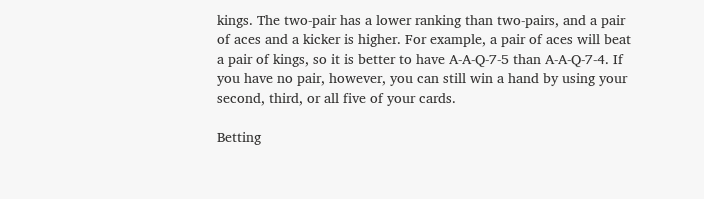kings. The two-pair has a lower ranking than two-pairs, and a pair of aces and a kicker is higher. For example, a pair of aces will beat a pair of kings, so it is better to have A-A-Q-7-5 than A-A-Q-7-4. If you have no pair, however, you can still win a hand by using your second, third, or all five of your cards.

Betting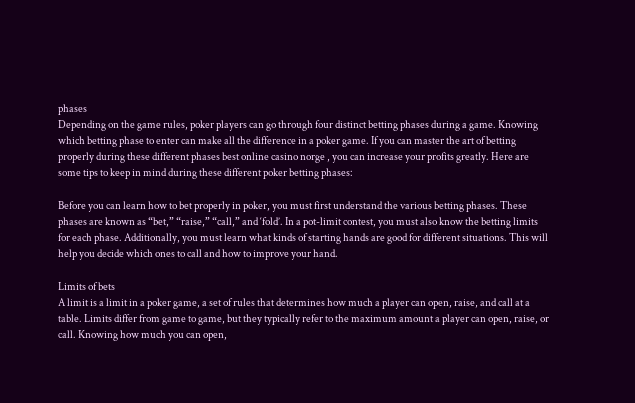phases
Depending on the game rules, poker players can go through four distinct betting phases during a game. Knowing which betting phase to enter can make all the difference in a poker game. If you can master the art of betting properly during these different phases best online casino norge , you can increase your profits greatly. Here are some tips to keep in mind during these different poker betting phases:

Before you can learn how to bet properly in poker, you must first understand the various betting phases. These phases are known as “bet,” “raise,” “call,” and ‘fold’. In a pot-limit contest, you must also know the betting limits for each phase. Additionally, you must learn what kinds of starting hands are good for different situations. This will help you decide which ones to call and how to improve your hand.

Limits of bets
A limit is a limit in a poker game, a set of rules that determines how much a player can open, raise, and call at a table. Limits differ from game to game, but they typically refer to the maximum amount a player can open, raise, or call. Knowing how much you can open,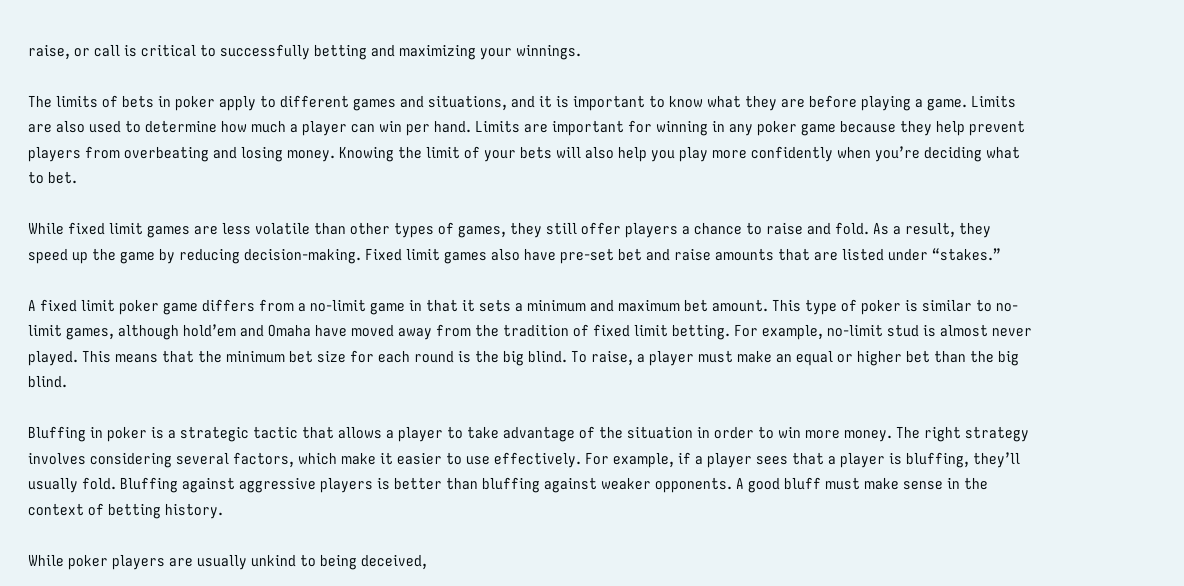raise, or call is critical to successfully betting and maximizing your winnings.

The limits of bets in poker apply to different games and situations, and it is important to know what they are before playing a game. Limits are also used to determine how much a player can win per hand. Limits are important for winning in any poker game because they help prevent players from overbeating and losing money. Knowing the limit of your bets will also help you play more confidently when you’re deciding what to bet.

While fixed limit games are less volatile than other types of games, they still offer players a chance to raise and fold. As a result, they speed up the game by reducing decision-making. Fixed limit games also have pre-set bet and raise amounts that are listed under “stakes.”

A fixed limit poker game differs from a no-limit game in that it sets a minimum and maximum bet amount. This type of poker is similar to no-limit games, although hold’em and Omaha have moved away from the tradition of fixed limit betting. For example, no-limit stud is almost never played. This means that the minimum bet size for each round is the big blind. To raise, a player must make an equal or higher bet than the big blind.

Bluffing in poker is a strategic tactic that allows a player to take advantage of the situation in order to win more money. The right strategy involves considering several factors, which make it easier to use effectively. For example, if a player sees that a player is bluffing, they’ll usually fold. Bluffing against aggressive players is better than bluffing against weaker opponents. A good bluff must make sense in the context of betting history.

While poker players are usually unkind to being deceived,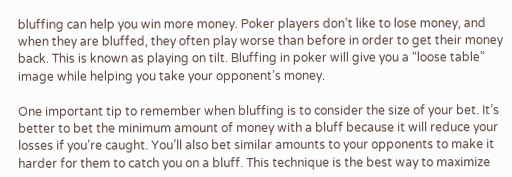bluffing can help you win more money. Poker players don’t like to lose money, and when they are bluffed, they often play worse than before in order to get their money back. This is known as playing on tilt. Bluffing in poker will give you a “loose table” image while helping you take your opponent’s money.

One important tip to remember when bluffing is to consider the size of your bet. It’s better to bet the minimum amount of money with a bluff because it will reduce your losses if you’re caught. You’ll also bet similar amounts to your opponents to make it harder for them to catch you on a bluff. This technique is the best way to maximize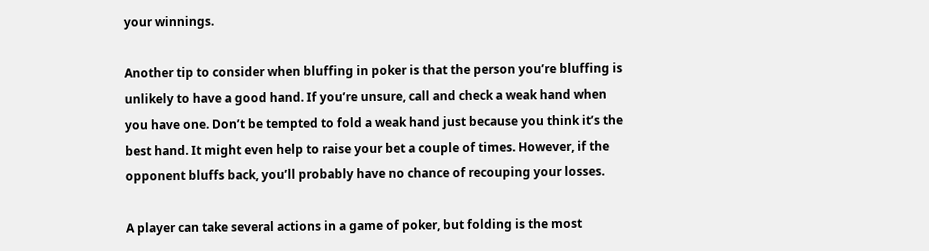your winnings.

Another tip to consider when bluffing in poker is that the person you’re bluffing is unlikely to have a good hand. If you’re unsure, call and check a weak hand when you have one. Don’t be tempted to fold a weak hand just because you think it’s the best hand. It might even help to raise your bet a couple of times. However, if the opponent bluffs back, you’ll probably have no chance of recouping your losses.

A player can take several actions in a game of poker, but folding is the most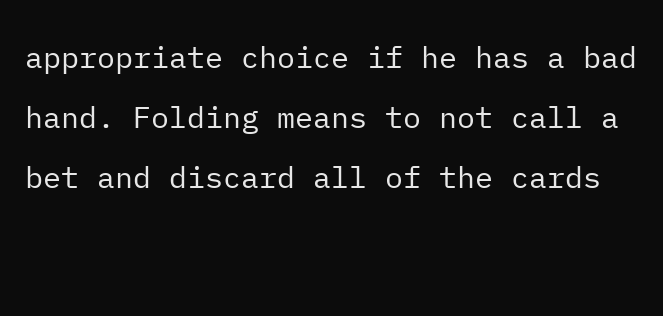appropriate choice if he has a bad hand. Folding means to not call a bet and discard all of the cards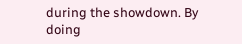during the showdown. By doing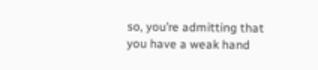so, you’re admitting that you have a weak hand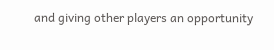and giving other players an opportunity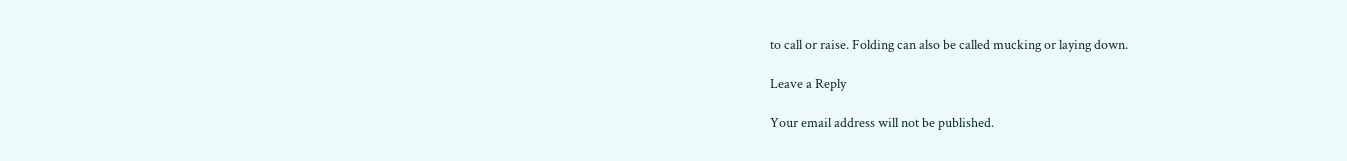to call or raise. Folding can also be called mucking or laying down.

Leave a Reply

Your email address will not be published.